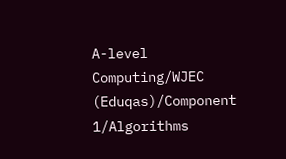A-level Computing/WJEC (Eduqas)/Component 1/Algorithms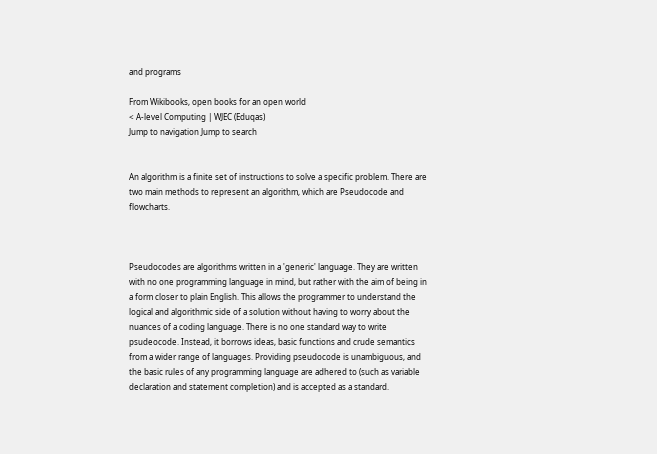and programs

From Wikibooks, open books for an open world
< A-level Computing | WJEC (Eduqas)
Jump to navigation Jump to search


An algorithm is a finite set of instructions to solve a specific problem. There are two main methods to represent an algorithm, which are Pseudocode and flowcharts.



Pseudocodes are algorithms written in a 'generic' language. They are written with no one programming language in mind, but rather with the aim of being in a form closer to plain English. This allows the programmer to understand the logical and algorithmic side of a solution without having to worry about the nuances of a coding language. There is no one standard way to write psudeocode. Instead, it borrows ideas, basic functions and crude semantics from a wider range of languages. Providing pseudocode is unambiguous, and the basic rules of any programming language are adhered to (such as variable declaration and statement completion) and is accepted as a standard.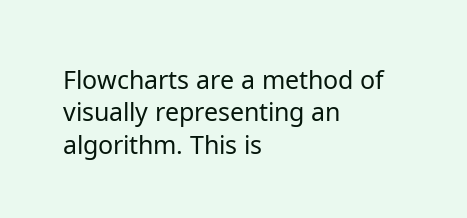Flowcharts are a method of visually representing an algorithm. This is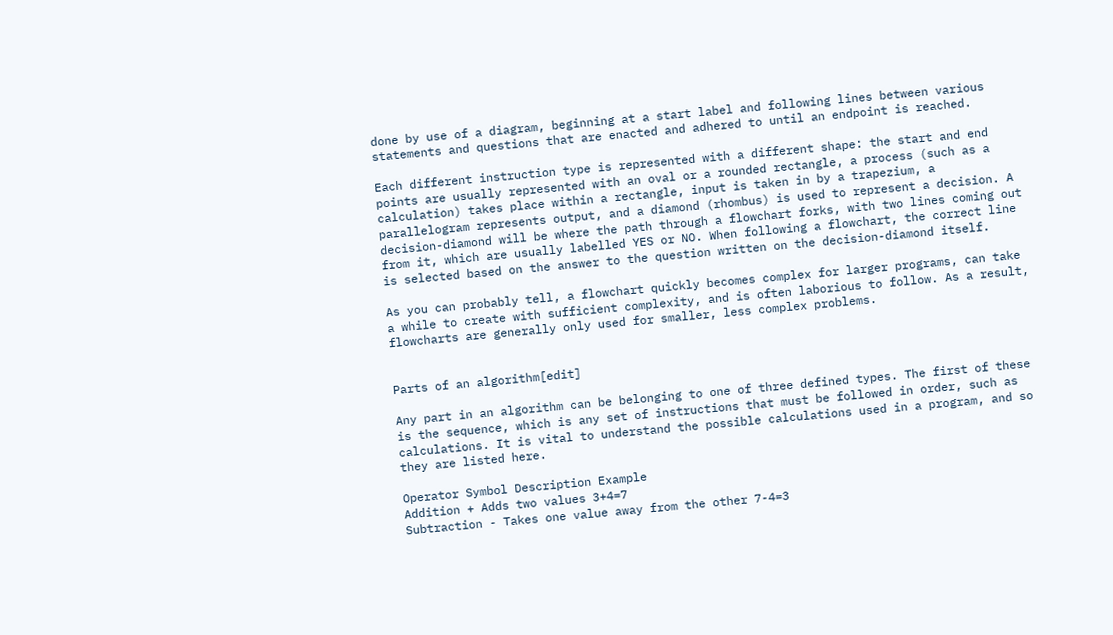done by use of a diagram, beginning at a start label and following lines between various statements and questions that are enacted and adhered to until an endpoint is reached.

Each different instruction type is represented with a different shape: the start and end points are usually represented with an oval or a rounded rectangle, a process (such as a calculation) takes place within a rectangle, input is taken in by a trapezium, a parallelogram represents output, and a diamond (rhombus) is used to represent a decision. A decision-diamond will be where the path through a flowchart forks, with two lines coming out from it, which are usually labelled YES or NO. When following a flowchart, the correct line is selected based on the answer to the question written on the decision-diamond itself.

As you can probably tell, a flowchart quickly becomes complex for larger programs, can take a while to create with sufficient complexity, and is often laborious to follow. As a result, flowcharts are generally only used for smaller, less complex problems.


Parts of an algorithm[edit]

Any part in an algorithm can be belonging to one of three defined types. The first of these is the sequence, which is any set of instructions that must be followed in order, such as calculations. It is vital to understand the possible calculations used in a program, and so they are listed here.

Operator Symbol Description Example
Addition + Adds two values 3+4=7
Subtraction - Takes one value away from the other 7-4=3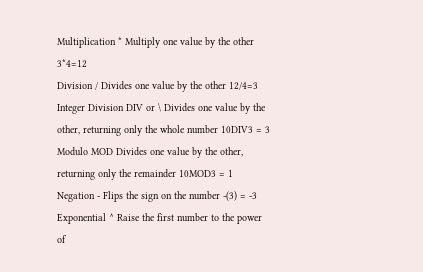Multiplication * Multiply one value by the other 3*4=12
Division / Divides one value by the other 12/4=3
Integer Division DIV or \ Divides one value by the other, returning only the whole number 10DIV3 = 3
Modulo MOD Divides one value by the other, returning only the remainder 10MOD3 = 1
Negation - Flips the sign on the number -(3) = -3
Exponential ^ Raise the first number to the power of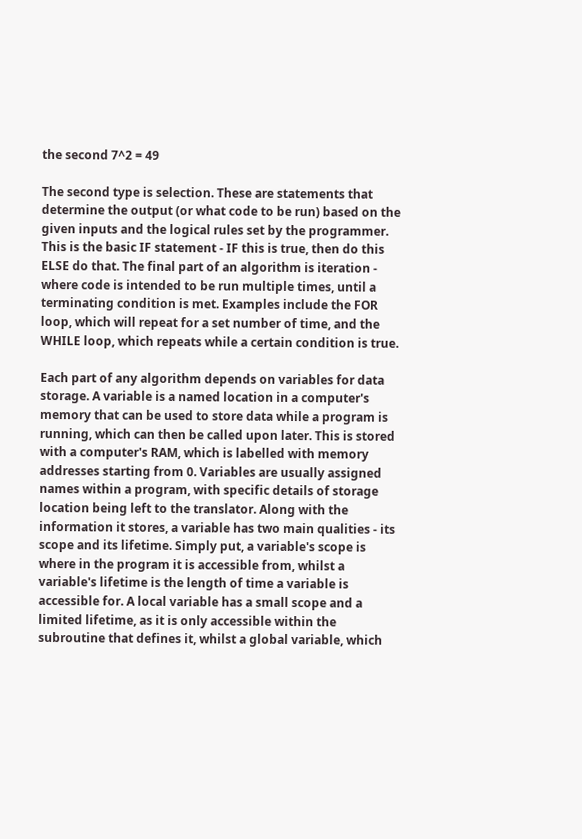the second 7^2 = 49

The second type is selection. These are statements that determine the output (or what code to be run) based on the given inputs and the logical rules set by the programmer. This is the basic IF statement - IF this is true, then do this ELSE do that. The final part of an algorithm is iteration - where code is intended to be run multiple times, until a terminating condition is met. Examples include the FOR loop, which will repeat for a set number of time, and the WHILE loop, which repeats while a certain condition is true.

Each part of any algorithm depends on variables for data storage. A variable is a named location in a computer's memory that can be used to store data while a program is running, which can then be called upon later. This is stored with a computer's RAM, which is labelled with memory addresses starting from 0. Variables are usually assigned names within a program, with specific details of storage location being left to the translator. Along with the information it stores, a variable has two main qualities - its scope and its lifetime. Simply put, a variable's scope is where in the program it is accessible from, whilst a variable's lifetime is the length of time a variable is accessible for. A local variable has a small scope and a limited lifetime, as it is only accessible within the subroutine that defines it, whilst a global variable, which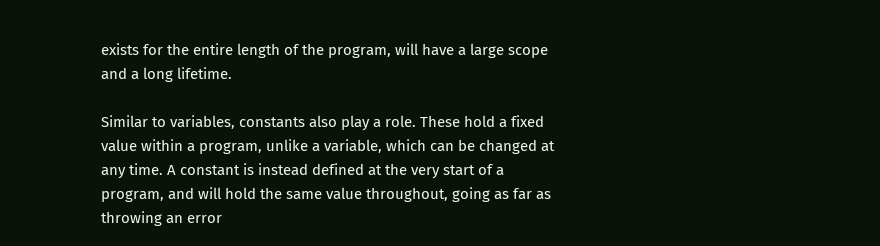exists for the entire length of the program, will have a large scope and a long lifetime.

Similar to variables, constants also play a role. These hold a fixed value within a program, unlike a variable, which can be changed at any time. A constant is instead defined at the very start of a program, and will hold the same value throughout, going as far as throwing an error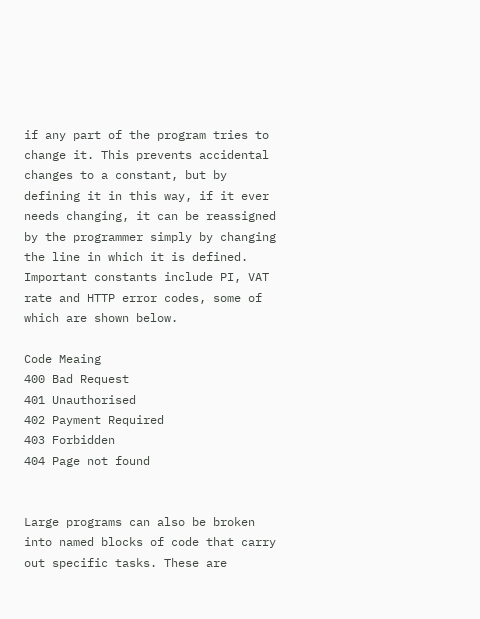if any part of the program tries to change it. This prevents accidental changes to a constant, but by defining it in this way, if it ever needs changing, it can be reassigned by the programmer simply by changing the line in which it is defined. Important constants include PI, VAT rate and HTTP error codes, some of which are shown below.

Code Meaing
400 Bad Request
401 Unauthorised
402 Payment Required
403 Forbidden
404 Page not found


Large programs can also be broken into named blocks of code that carry out specific tasks. These are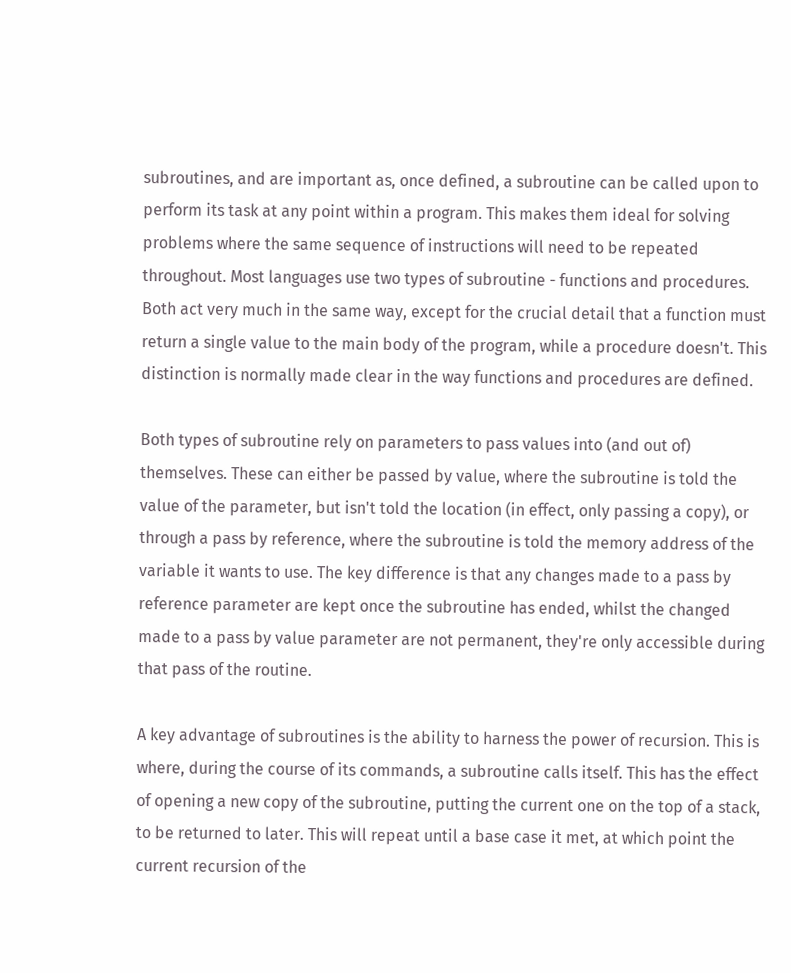subroutines, and are important as, once defined, a subroutine can be called upon to perform its task at any point within a program. This makes them ideal for solving problems where the same sequence of instructions will need to be repeated throughout. Most languages use two types of subroutine - functions and procedures. Both act very much in the same way, except for the crucial detail that a function must return a single value to the main body of the program, while a procedure doesn't. This distinction is normally made clear in the way functions and procedures are defined.

Both types of subroutine rely on parameters to pass values into (and out of) themselves. These can either be passed by value, where the subroutine is told the value of the parameter, but isn't told the location (in effect, only passing a copy), or through a pass by reference, where the subroutine is told the memory address of the variable it wants to use. The key difference is that any changes made to a pass by reference parameter are kept once the subroutine has ended, whilst the changed made to a pass by value parameter are not permanent, they're only accessible during that pass of the routine.

A key advantage of subroutines is the ability to harness the power of recursion. This is where, during the course of its commands, a subroutine calls itself. This has the effect of opening a new copy of the subroutine, putting the current one on the top of a stack, to be returned to later. This will repeat until a base case it met, at which point the current recursion of the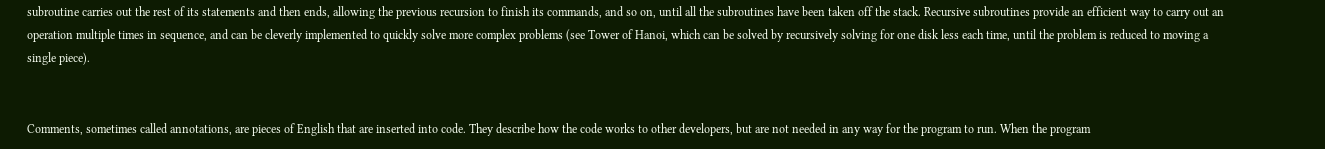subroutine carries out the rest of its statements and then ends, allowing the previous recursion to finish its commands, and so on, until all the subroutines have been taken off the stack. Recursive subroutines provide an efficient way to carry out an operation multiple times in sequence, and can be cleverly implemented to quickly solve more complex problems (see Tower of Hanoi, which can be solved by recursively solving for one disk less each time, until the problem is reduced to moving a single piece).


Comments, sometimes called annotations, are pieces of English that are inserted into code. They describe how the code works to other developers, but are not needed in any way for the program to run. When the program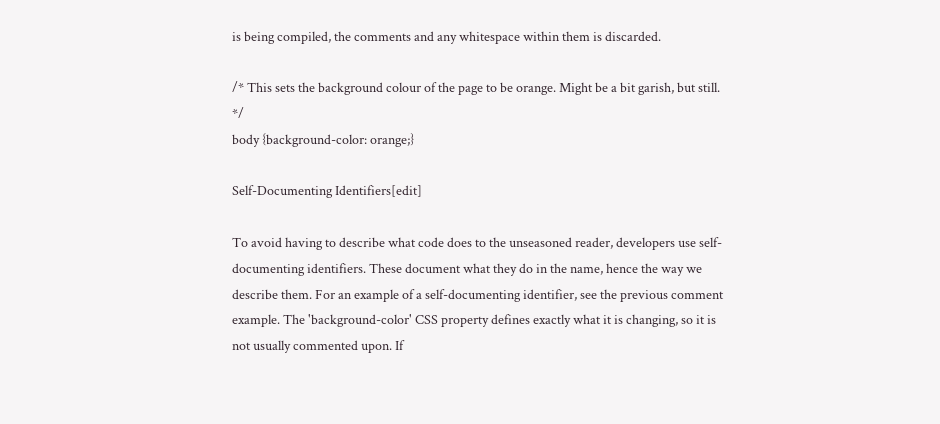is being compiled, the comments and any whitespace within them is discarded.

/* This sets the background colour of the page to be orange. Might be a bit garish, but still. */
body {background-color: orange;}

Self-Documenting Identifiers[edit]

To avoid having to describe what code does to the unseasoned reader, developers use self-documenting identifiers. These document what they do in the name, hence the way we describe them. For an example of a self-documenting identifier, see the previous comment example. The 'background-color' CSS property defines exactly what it is changing, so it is not usually commented upon. If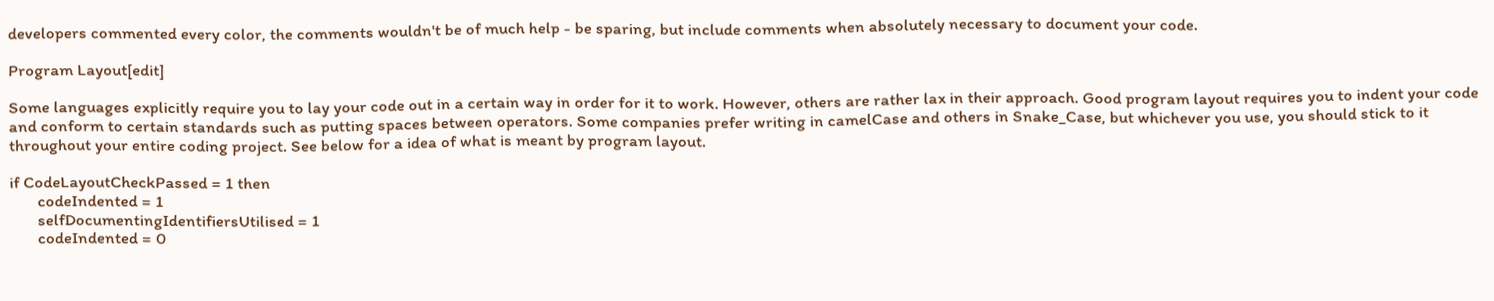developers commented every color, the comments wouldn't be of much help - be sparing, but include comments when absolutely necessary to document your code.

Program Layout[edit]

Some languages explicitly require you to lay your code out in a certain way in order for it to work. However, others are rather lax in their approach. Good program layout requires you to indent your code and conform to certain standards such as putting spaces between operators. Some companies prefer writing in camelCase and others in Snake_Case, but whichever you use, you should stick to it throughout your entire coding project. See below for a idea of what is meant by program layout.

if CodeLayoutCheckPassed = 1 then
       codeIndented = 1
       selfDocumentingIdentifiersUtilised = 1
       codeIndented = 0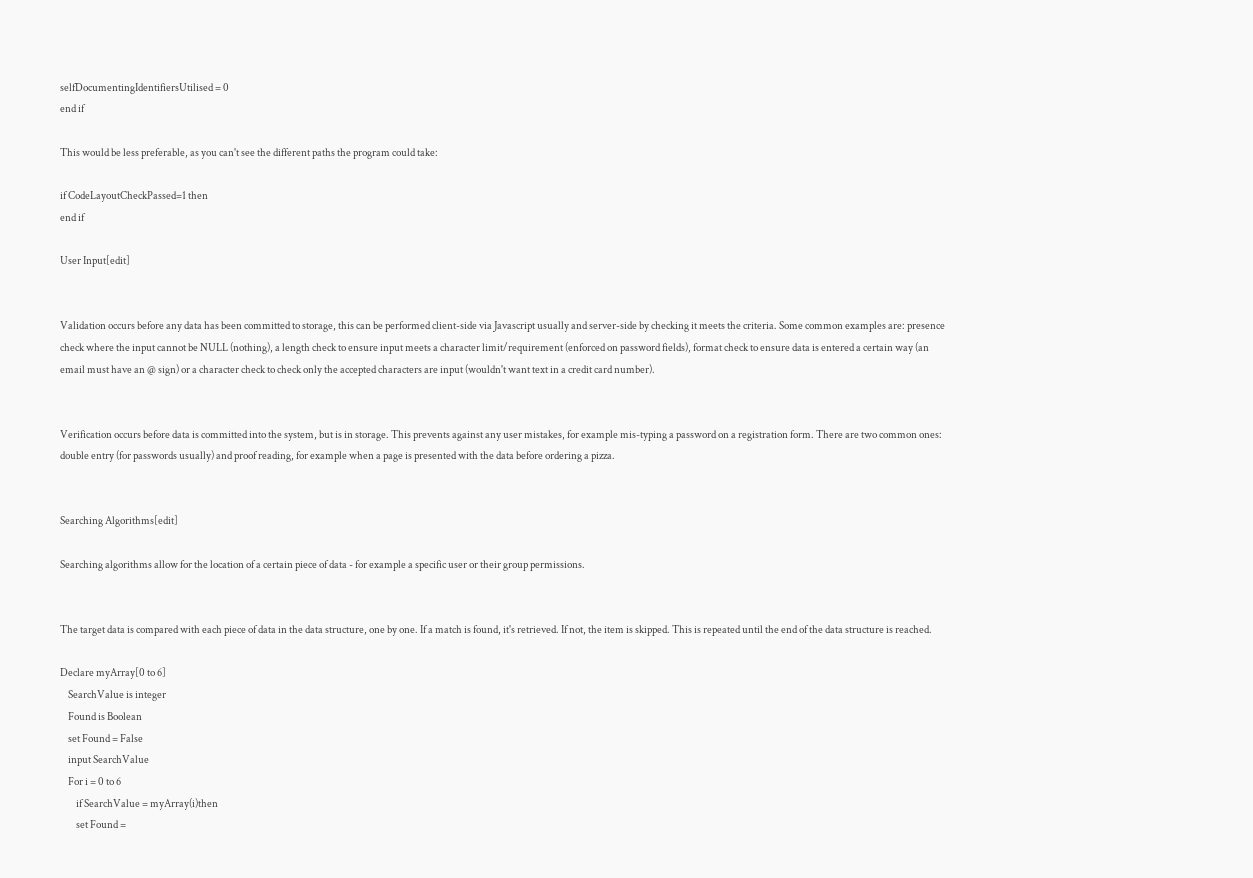selfDocumentingIdentifiersUtilised = 0
end if

This would be less preferable, as you can't see the different paths the program could take:

if CodeLayoutCheckPassed=1 then
end if

User Input[edit]


Validation occurs before any data has been committed to storage, this can be performed client-side via Javascript usually and server-side by checking it meets the criteria. Some common examples are: presence check where the input cannot be NULL (nothing), a length check to ensure input meets a character limit/requirement (enforced on password fields), format check to ensure data is entered a certain way (an email must have an @ sign) or a character check to check only the accepted characters are input (wouldn't want text in a credit card number).


Verification occurs before data is committed into the system, but is in storage. This prevents against any user mistakes, for example mis-typing a password on a registration form. There are two common ones: double entry (for passwords usually) and proof reading, for example when a page is presented with the data before ordering a pizza.


Searching Algorithms[edit]

Searching algorithms allow for the location of a certain piece of data - for example a specific user or their group permissions.


The target data is compared with each piece of data in the data structure, one by one. If a match is found, it's retrieved. If not, the item is skipped. This is repeated until the end of the data structure is reached.

Declare myArray[0 to 6]
    SearchValue is integer
    Found is Boolean
    set Found = False
    input SearchValue
    For i = 0 to 6
        if SearchValue = myArray(i)then
        set Found =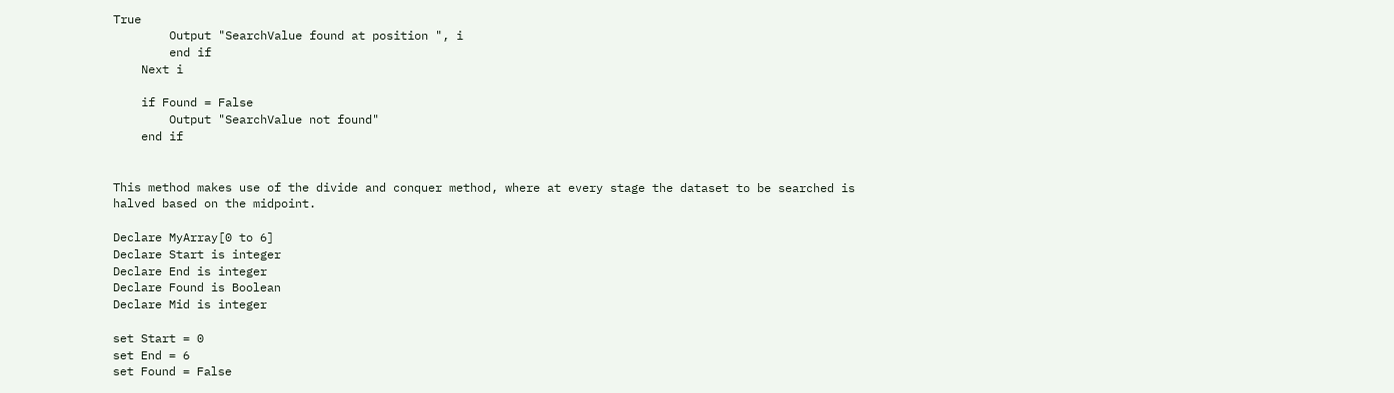True
        Output "SearchValue found at position ", i
        end if
    Next i

    if Found = False
        Output "SearchValue not found"
    end if


This method makes use of the divide and conquer method, where at every stage the dataset to be searched is halved based on the midpoint.

Declare MyArray[0 to 6]
Declare Start is integer
Declare End is integer
Declare Found is Boolean
Declare Mid is integer

set Start = 0
set End = 6
set Found = False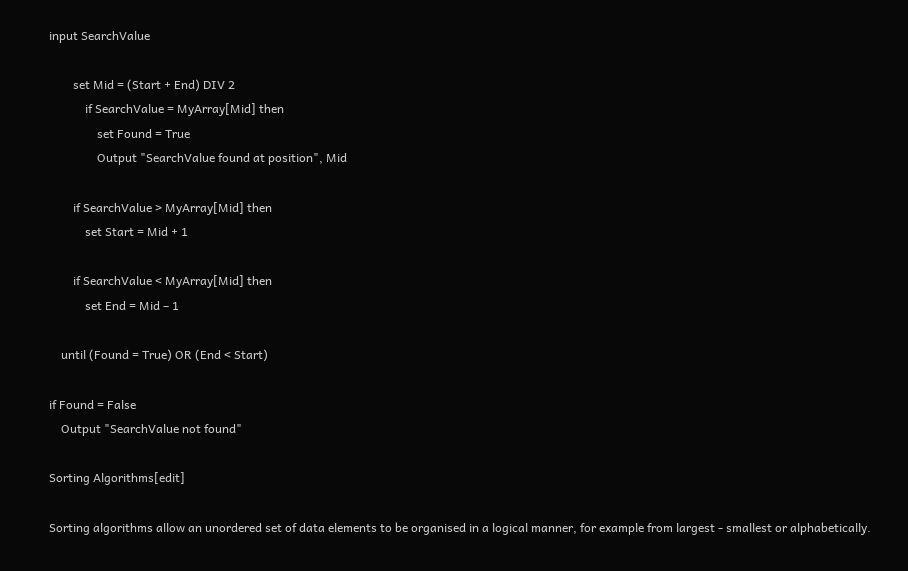input SearchValue

        set Mid = (Start + End) DIV 2
            if SearchValue = MyArray[Mid] then
                set Found = True
                Output "SearchValue found at position", Mid

        if SearchValue > MyArray[Mid] then
            set Start = Mid + 1

        if SearchValue < MyArray[Mid] then
            set End = Mid – 1

    until (Found = True) OR (End < Start)

if Found = False
    Output "SearchValue not found"

Sorting Algorithms[edit]

Sorting algorithms allow an unordered set of data elements to be organised in a logical manner, for example from largest - smallest or alphabetically.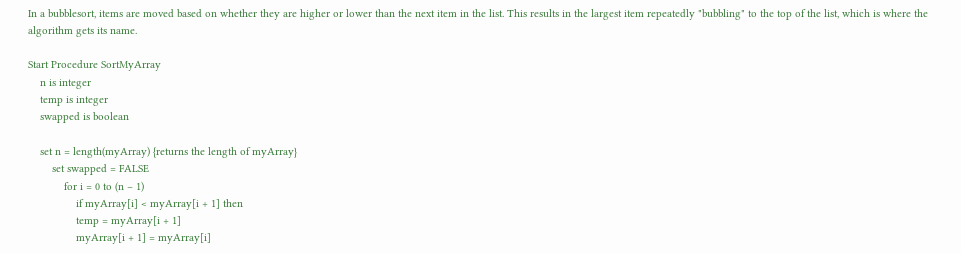In a bubblesort, items are moved based on whether they are higher or lower than the next item in the list. This results in the largest item repeatedly "bubbling" to the top of the list, which is where the algorithm gets its name.

Start Procedure SortMyArray
    n is integer
    temp is integer
    swapped is boolean

    set n = length(myArray) {returns the length of myArray}
        set swapped = FALSE
            for i = 0 to (n – 1)
                if myArray[i] < myArray[i + 1] then
                temp = myArray[i + 1]
                myArray[i + 1] = myArray[i]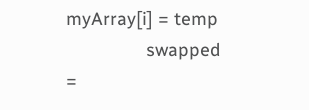myArray[i] = temp
                swapped =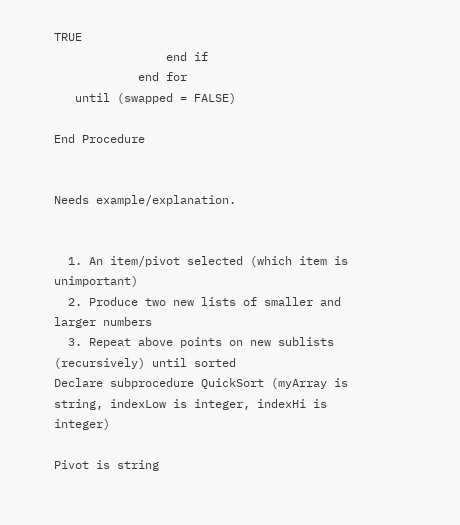TRUE
                end if
            end for
   until (swapped = FALSE)

End Procedure


Needs example/explanation.


  1. An item/pivot selected (which item is unimportant)
  2. Produce two new lists of smaller and larger numbers
  3. Repeat above points on new sublists (recursively) until sorted
Declare subprocedure QuickSort (myArray is string, indexLow is integer, indexHi is integer)

Pivot is string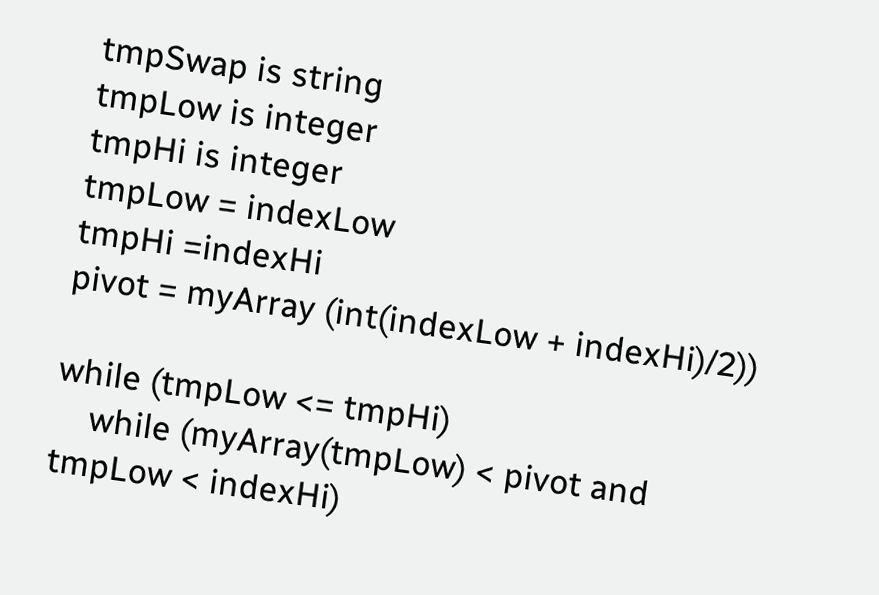tmpSwap is string
tmpLow is integer
tmpHi is integer
tmpLow = indexLow
tmpHi =indexHi
pivot = myArray (int(indexLow + indexHi)/2))

while (tmpLow <= tmpHi)
    while (myArray(tmpLow) < pivot and tmpLow < indexHi)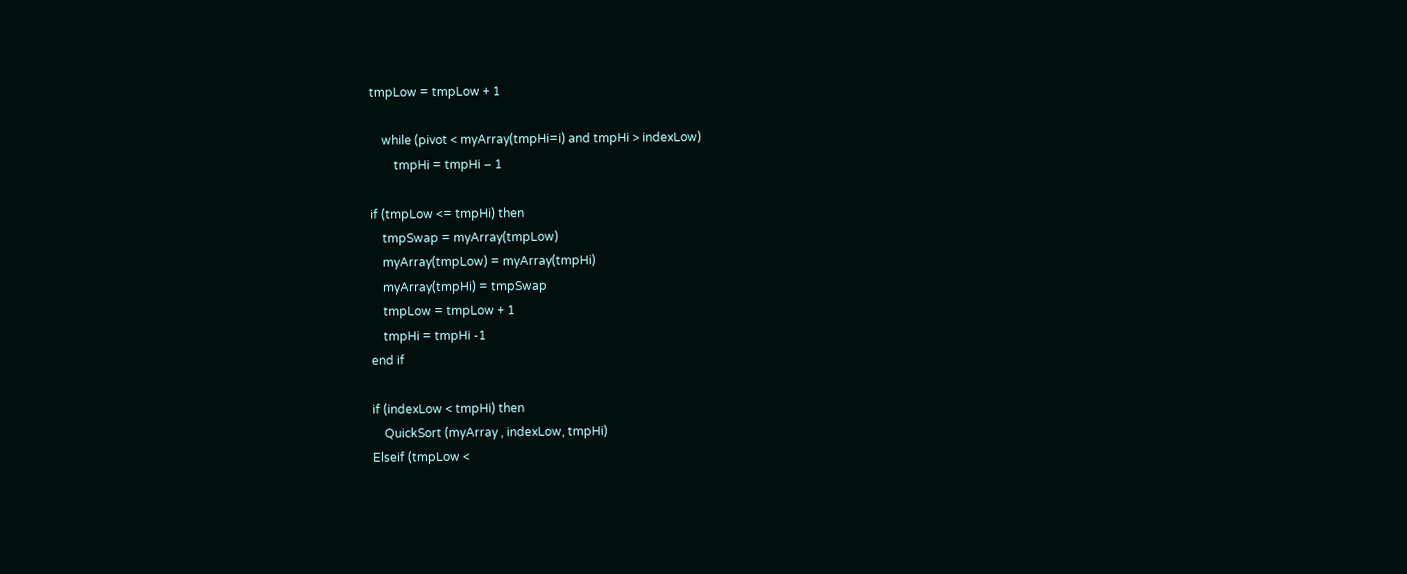tmpLow = tmpLow + 1

    while (pivot < myArray(tmpHi=i) and tmpHi > indexLow)
        tmpHi = tmpHi – 1

if (tmpLow <= tmpHi) then
    tmpSwap = myArray(tmpLow)
    myArray(tmpLow) = myArray(tmpHi)
    myArray(tmpHi) = tmpSwap
    tmpLow = tmpLow + 1
    tmpHi = tmpHi -1
end if

if (indexLow < tmpHi) then
    QuickSort (myArray , indexLow, tmpHi)
Elseif (tmpLow <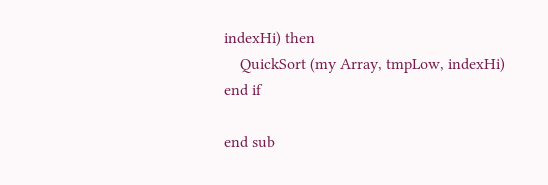indexHi) then
    QuickSort (my Array, tmpLow, indexHi)
end if

end sub